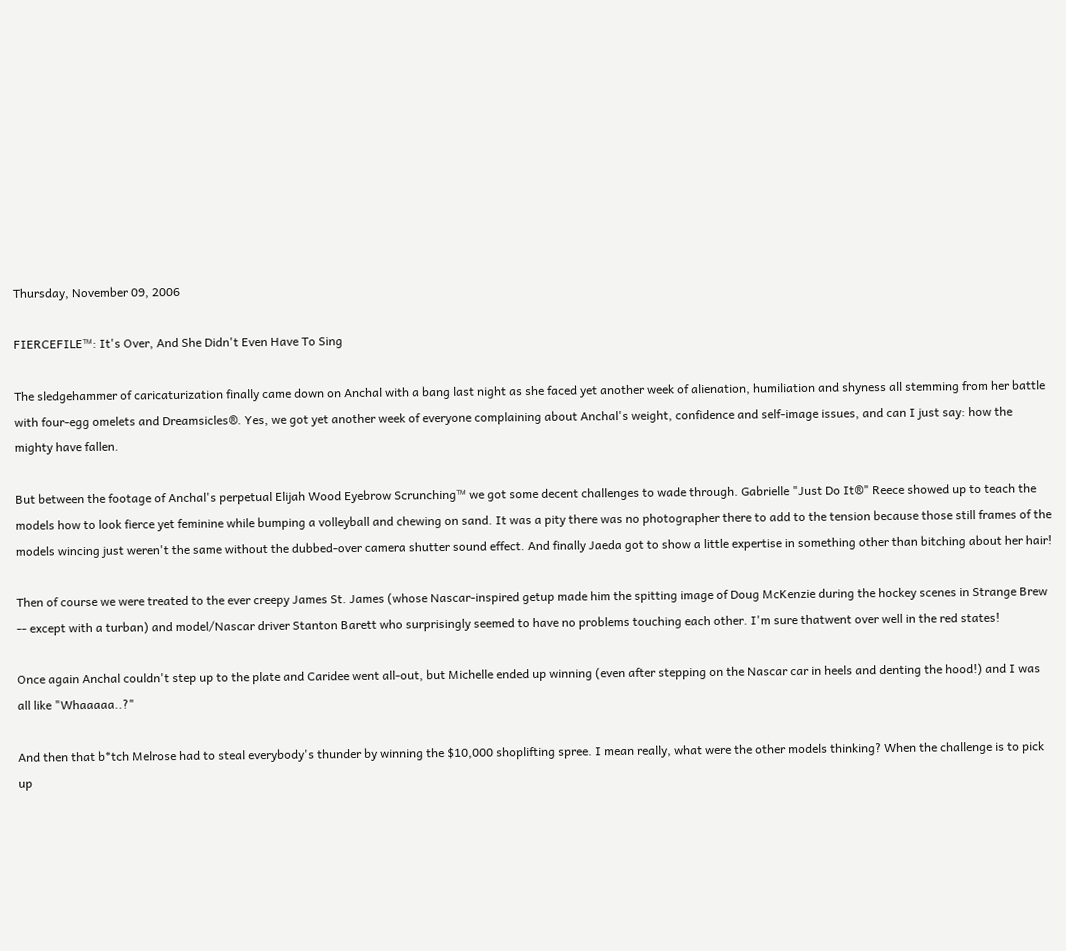Thursday, November 09, 2006

FIERCEFILE™: It's Over, And She Didn't Even Have To Sing

The sledgehammer of caricaturization finally came down on Anchal with a bang last night as she faced yet another week of alienation, humiliation and shyness all stemming from her battle with four-egg omelets and Dreamsicles®. Yes, we got yet another week of everyone complaining about Anchal's weight, confidence and self-image issues, and can I just say: how the mighty have fallen.

But between the footage of Anchal's perpetual Elijah Wood Eyebrow Scrunching™ we got some decent challenges to wade through. Gabrielle "Just Do It®" Reece showed up to teach the models how to look fierce yet feminine while bumping a volleyball and chewing on sand. It was a pity there was no photographer there to add to the tension because those still frames of the models wincing just weren't the same without the dubbed-over camera shutter sound effect. And finally Jaeda got to show a little expertise in something other than bitching about her hair!

Then of course we were treated to the ever creepy James St. James (whose Nascar-inspired getup made him the spitting image of Doug McKenzie during the hockey scenes in Strange Brew -- except with a turban) and model/Nascar driver Stanton Barett who surprisingly seemed to have no problems touching each other. I'm sure thatwent over well in the red states!

Once again Anchal couldn't step up to the plate and Caridee went all-out, but Michelle ended up winning (even after stepping on the Nascar car in heels and denting the hood!) and I was all like "Whaaaaa..?"

And then that b*tch Melrose had to steal everybody's thunder by winning the $10,000 shoplifting spree. I mean really, what were the other models thinking? When the challenge is to pick up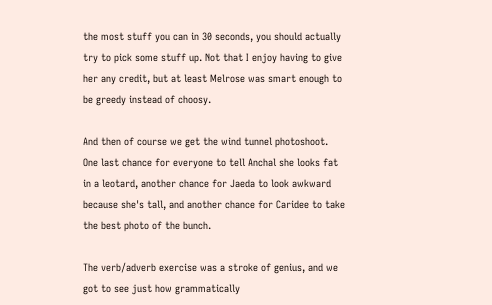the most stuff you can in 30 seconds, you should actually try to pick some stuff up. Not that I enjoy having to give her any credit, but at least Melrose was smart enough to be greedy instead of choosy.

And then of course we get the wind tunnel photoshoot. One last chance for everyone to tell Anchal she looks fat in a leotard, another chance for Jaeda to look awkward because she's tall, and another chance for Caridee to take the best photo of the bunch.

The verb/adverb exercise was a stroke of genius, and we got to see just how grammatically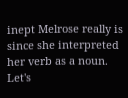inept Melrose really is since she interpreted her verb as a noun. Let's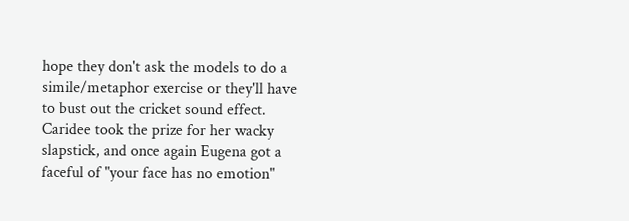hope they don't ask the models to do a simile/metaphor exercise or they'll have to bust out the cricket sound effect. Caridee took the prize for her wacky slapstick, and once again Eugena got a faceful of "your face has no emotion"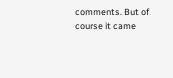comments. But of course it came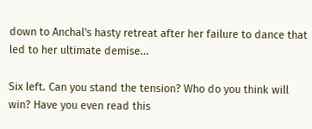down to Anchal's hasty retreat after her failure to dance that led to her ultimate demise...

Six left. Can you stand the tension? Who do you think will win? Have you even read this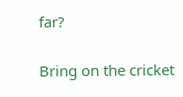far?

Bring on the cricket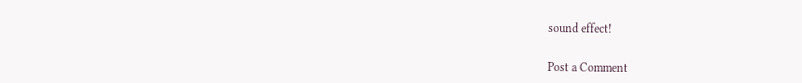sound effect!


Post a Comment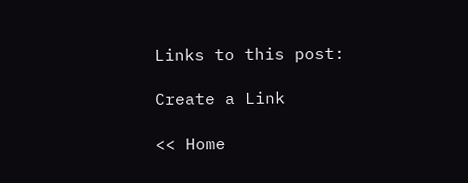Links to this post:

Create a Link

<< Home